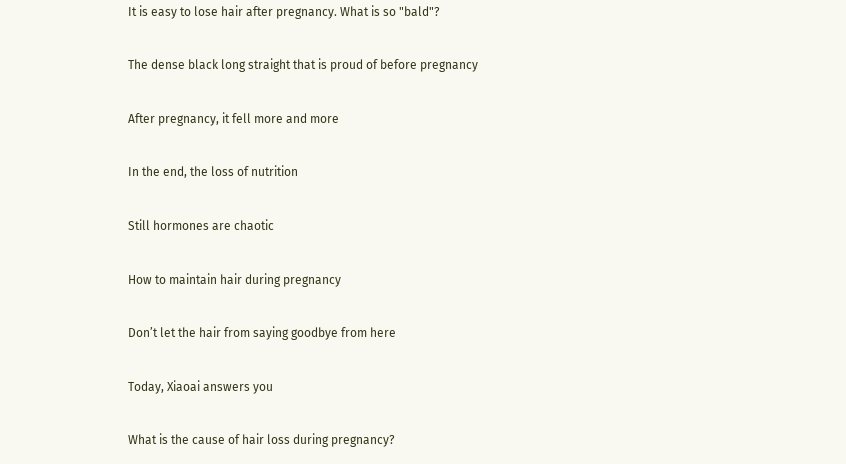It is easy to lose hair after pregnancy. What is so "bald"?

The dense black long straight that is proud of before pregnancy

After pregnancy, it fell more and more

In the end, the loss of nutrition

Still hormones are chaotic

How to maintain hair during pregnancy

Don’t let the hair from saying goodbye from here

Today, Xiaoai answers you

What is the cause of hair loss during pregnancy?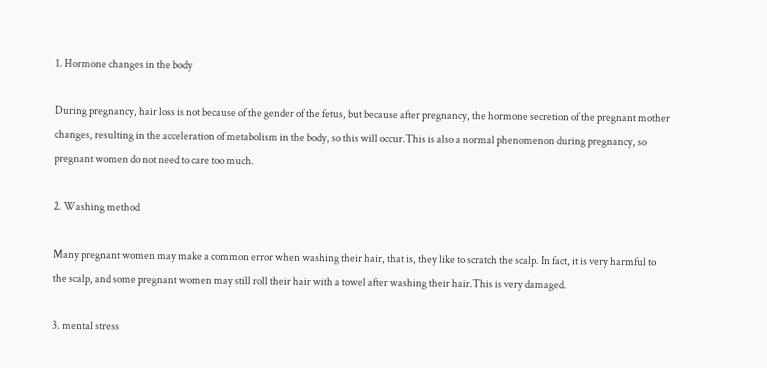1. Hormone changes in the body

During pregnancy, hair loss is not because of the gender of the fetus, but because after pregnancy, the hormone secretion of the pregnant mother changes, resulting in the acceleration of metabolism in the body, so this will occur.This is also a normal phenomenon during pregnancy, so pregnant women do not need to care too much.

2. Washing method

Many pregnant women may make a common error when washing their hair, that is, they like to scratch the scalp. In fact, it is very harmful to the scalp, and some pregnant women may still roll their hair with a towel after washing their hair.This is very damaged.

3. mental stress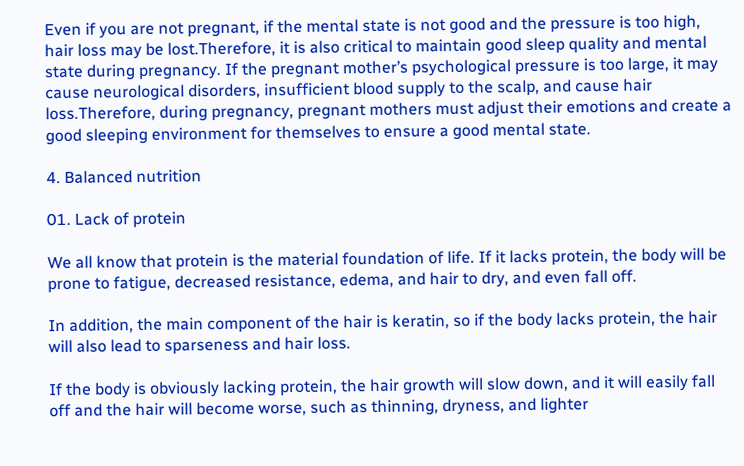Even if you are not pregnant, if the mental state is not good and the pressure is too high, hair loss may be lost.Therefore, it is also critical to maintain good sleep quality and mental state during pregnancy. If the pregnant mother’s psychological pressure is too large, it may cause neurological disorders, insufficient blood supply to the scalp, and cause hair loss.Therefore, during pregnancy, pregnant mothers must adjust their emotions and create a good sleeping environment for themselves to ensure a good mental state.

4. Balanced nutrition

01. Lack of protein

We all know that protein is the material foundation of life. If it lacks protein, the body will be prone to fatigue, decreased resistance, edema, and hair to dry, and even fall off.

In addition, the main component of the hair is keratin, so if the body lacks protein, the hair will also lead to sparseness and hair loss.

If the body is obviously lacking protein, the hair growth will slow down, and it will easily fall off and the hair will become worse, such as thinning, dryness, and lighter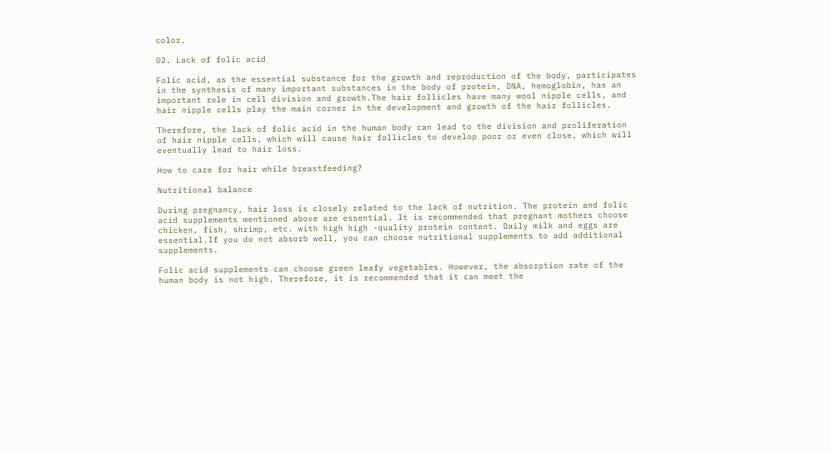color.

02. Lack of folic acid

Folic acid, as the essential substance for the growth and reproduction of the body, participates in the synthesis of many important substances in the body of protein, DNA, hemoglobin, has an important role in cell division and growth.The hair follicles have many wool nipple cells, and hair nipple cells play the main corner in the development and growth of the hair follicles.

Therefore, the lack of folic acid in the human body can lead to the division and proliferation of hair nipple cells, which will cause hair follicles to develop poor or even close, which will eventually lead to hair loss.

How to care for hair while breastfeeding?

Nutritional balance

During pregnancy, hair loss is closely related to the lack of nutrition. The protein and folic acid supplements mentioned above are essential. It is recommended that pregnant mothers choose chicken, fish, shrimp, etc. with high high -quality protein content. Daily milk and eggs are essential.If you do not absorb well, you can choose nutritional supplements to add additional supplements.

Folic acid supplements can choose green leafy vegetables. However, the absorption rate of the human body is not high. Therefore, it is recommended that it can meet the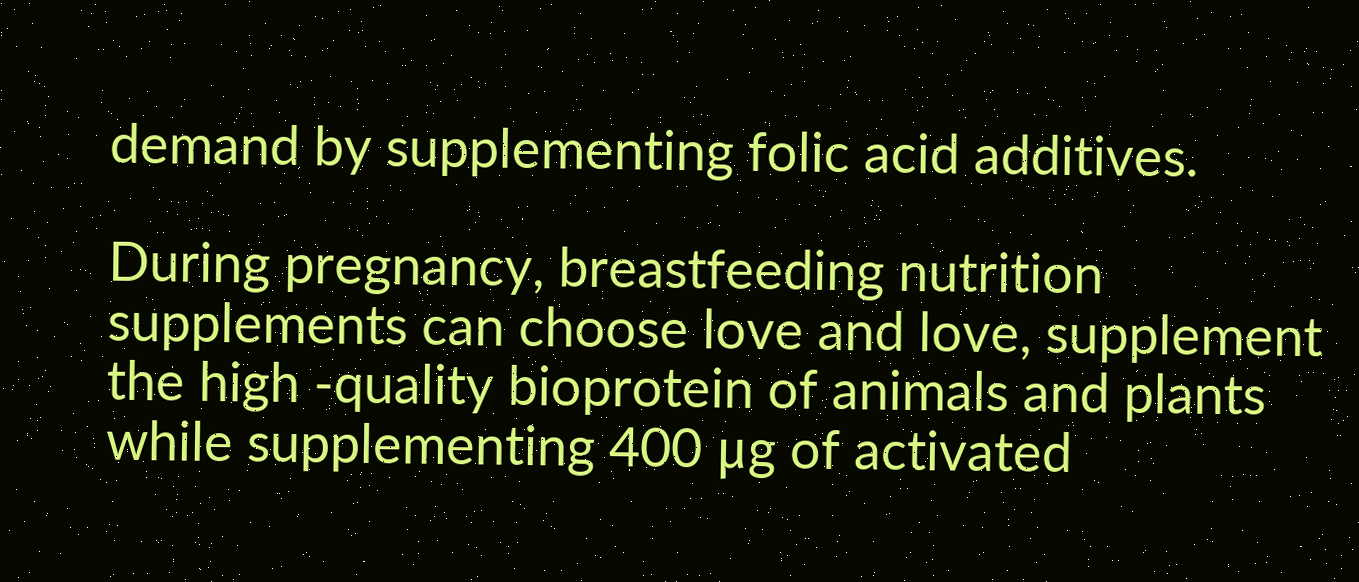demand by supplementing folic acid additives.

During pregnancy, breastfeeding nutrition supplements can choose love and love, supplement the high -quality bioprotein of animals and plants while supplementing 400 μg of activated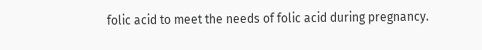folic acid to meet the needs of folic acid during pregnancy.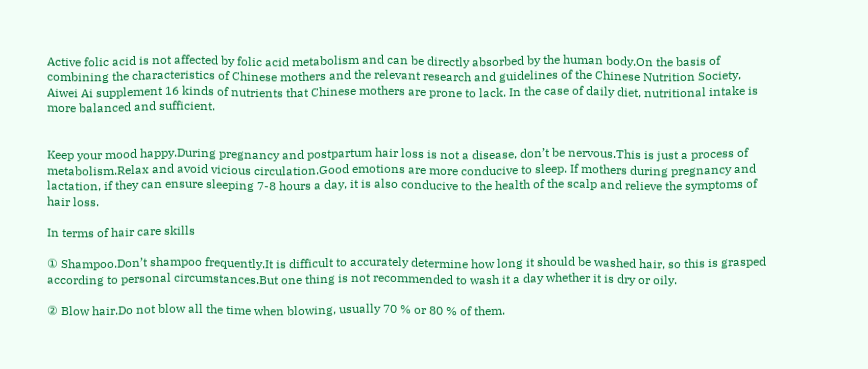Active folic acid is not affected by folic acid metabolism and can be directly absorbed by the human body.On the basis of combining the characteristics of Chinese mothers and the relevant research and guidelines of the Chinese Nutrition Society, Aiwei Ai supplement 16 kinds of nutrients that Chinese mothers are prone to lack. In the case of daily diet, nutritional intake is more balanced and sufficient.


Keep your mood happy.During pregnancy and postpartum hair loss is not a disease, don’t be nervous.This is just a process of metabolism.Relax and avoid vicious circulation.Good emotions are more conducive to sleep. If mothers during pregnancy and lactation, if they can ensure sleeping 7-8 hours a day, it is also conducive to the health of the scalp and relieve the symptoms of hair loss.

In terms of hair care skills

① Shampoo.Don’t shampoo frequently.It is difficult to accurately determine how long it should be washed hair, so this is grasped according to personal circumstances.But one thing is not recommended to wash it a day whether it is dry or oily.

② Blow hair.Do not blow all the time when blowing, usually 70 % or 80 % of them.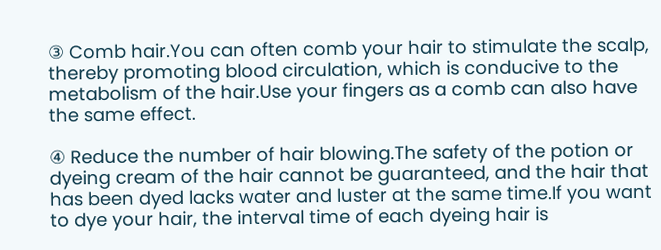③ Comb hair.You can often comb your hair to stimulate the scalp, thereby promoting blood circulation, which is conducive to the metabolism of the hair.Use your fingers as a comb can also have the same effect.

④ Reduce the number of hair blowing.The safety of the potion or dyeing cream of the hair cannot be guaranteed, and the hair that has been dyed lacks water and luster at the same time.If you want to dye your hair, the interval time of each dyeing hair is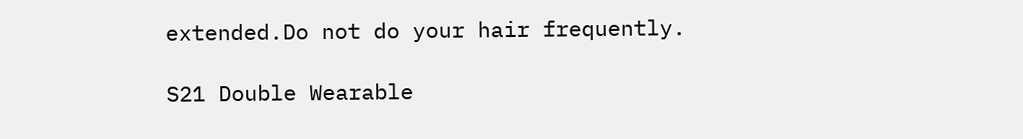extended.Do not do your hair frequently.

S21 Double Wearable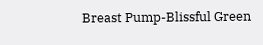Breast Pump-Blissful Green